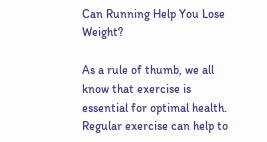Can Running Help You Lose Weight?

As a rule of thumb, we all know that exercise is essential for optimal health. Regular exercise can help to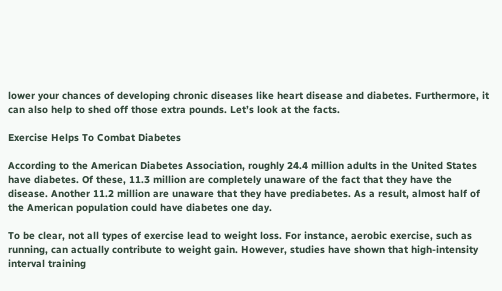lower your chances of developing chronic diseases like heart disease and diabetes. Furthermore, it can also help to shed off those extra pounds. Let’s look at the facts.

Exercise Helps To Combat Diabetes

According to the American Diabetes Association, roughly 24.4 million adults in the United States have diabetes. Of these, 11.3 million are completely unaware of the fact that they have the disease. Another 11.2 million are unaware that they have prediabetes. As a result, almost half of the American population could have diabetes one day.

To be clear, not all types of exercise lead to weight loss. For instance, aerobic exercise, such as running, can actually contribute to weight gain. However, studies have shown that high-intensity interval training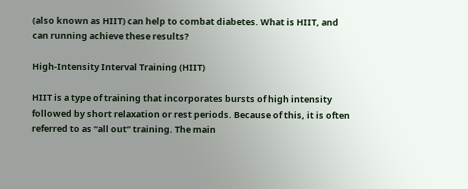(also known as HIIT) can help to combat diabetes. What is HIIT, and can running achieve these results?

High-Intensity Interval Training (HIIT)

HIIT is a type of training that incorporates bursts of high intensity followed by short relaxation or rest periods. Because of this, it is often referred to as “all out” training. The main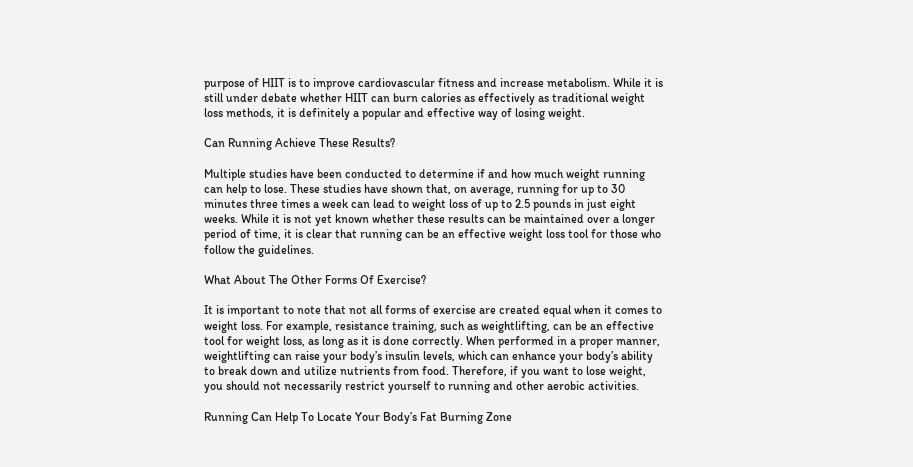purpose of HIIT is to improve cardiovascular fitness and increase metabolism. While it is still under debate whether HIIT can burn calories as effectively as traditional weight loss methods, it is definitely a popular and effective way of losing weight.

Can Running Achieve These Results?

Multiple studies have been conducted to determine if and how much weight running can help to lose. These studies have shown that, on average, running for up to 30 minutes three times a week can lead to weight loss of up to 2.5 pounds in just eight weeks. While it is not yet known whether these results can be maintained over a longer period of time, it is clear that running can be an effective weight loss tool for those who follow the guidelines.

What About The Other Forms Of Exercise?

It is important to note that not all forms of exercise are created equal when it comes to weight loss. For example, resistance training, such as weightlifting, can be an effective tool for weight loss, as long as it is done correctly. When performed in a proper manner, weightlifting can raise your body’s insulin levels, which can enhance your body’s ability to break down and utilize nutrients from food. Therefore, if you want to lose weight, you should not necessarily restrict yourself to running and other aerobic activities.

Running Can Help To Locate Your Body’s Fat Burning Zone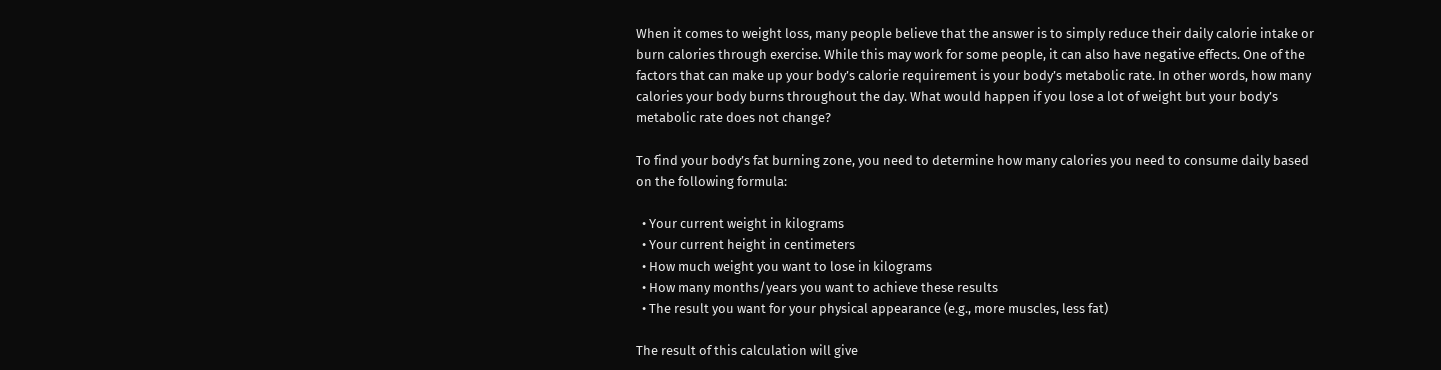When it comes to weight loss, many people believe that the answer is to simply reduce their daily calorie intake or burn calories through exercise. While this may work for some people, it can also have negative effects. One of the factors that can make up your body’s calorie requirement is your body’s metabolic rate. In other words, how many calories your body burns throughout the day. What would happen if you lose a lot of weight but your body’s metabolic rate does not change?

To find your body’s fat burning zone, you need to determine how many calories you need to consume daily based on the following formula:

  • Your current weight in kilograms
  • Your current height in centimeters
  • How much weight you want to lose in kilograms
  • How many months/years you want to achieve these results
  • The result you want for your physical appearance (e.g., more muscles, less fat)

The result of this calculation will give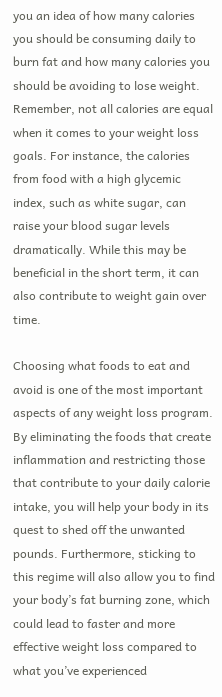you an idea of how many calories you should be consuming daily to burn fat and how many calories you should be avoiding to lose weight. Remember, not all calories are equal when it comes to your weight loss goals. For instance, the calories from food with a high glycemic index, such as white sugar, can raise your blood sugar levels dramatically. While this may be beneficial in the short term, it can also contribute to weight gain over time.

Choosing what foods to eat and avoid is one of the most important aspects of any weight loss program. By eliminating the foods that create inflammation and restricting those that contribute to your daily calorie intake, you will help your body in its quest to shed off the unwanted pounds. Furthermore, sticking to this regime will also allow you to find your body’s fat burning zone, which could lead to faster and more effective weight loss compared to what you’ve experienced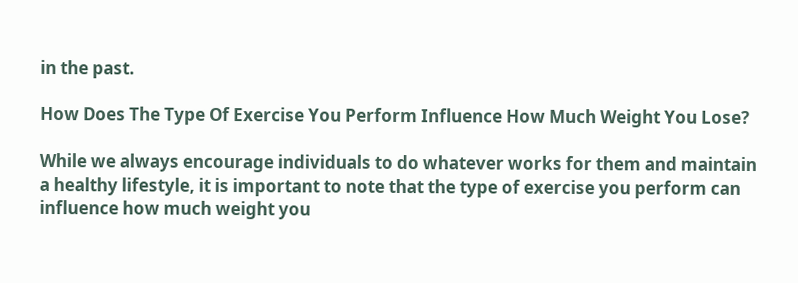in the past.

How Does The Type Of Exercise You Perform Influence How Much Weight You Lose?

While we always encourage individuals to do whatever works for them and maintain a healthy lifestyle, it is important to note that the type of exercise you perform can influence how much weight you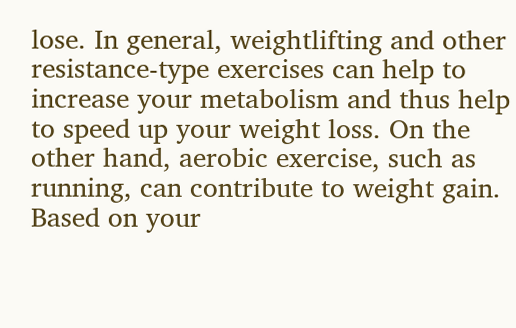lose. In general, weightlifting and other resistance-type exercises can help to increase your metabolism and thus help to speed up your weight loss. On the other hand, aerobic exercise, such as running, can contribute to weight gain. Based on your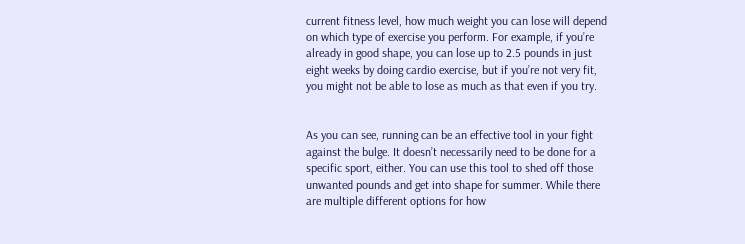current fitness level, how much weight you can lose will depend on which type of exercise you perform. For example, if you’re already in good shape, you can lose up to 2.5 pounds in just eight weeks by doing cardio exercise, but if you’re not very fit, you might not be able to lose as much as that even if you try.


As you can see, running can be an effective tool in your fight against the bulge. It doesn’t necessarily need to be done for a specific sport, either. You can use this tool to shed off those unwanted pounds and get into shape for summer. While there are multiple different options for how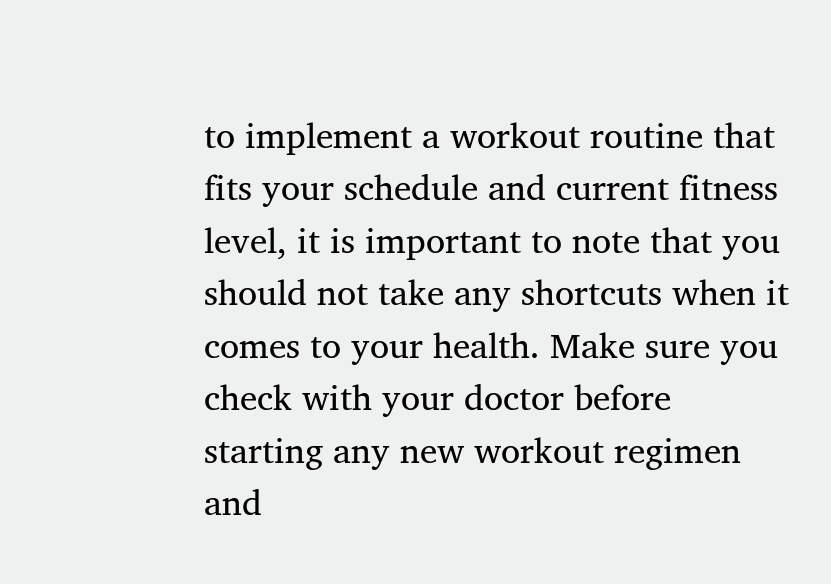to implement a workout routine that fits your schedule and current fitness level, it is important to note that you should not take any shortcuts when it comes to your health. Make sure you check with your doctor before starting any new workout regimen and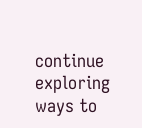continue exploring ways to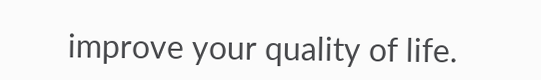improve your quality of life.